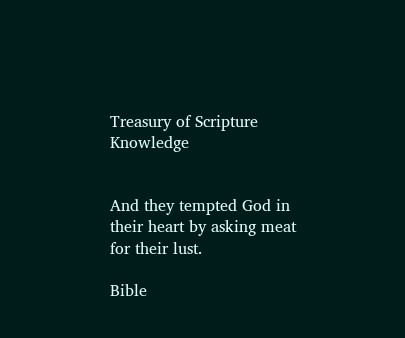Treasury of Scripture Knowledge


And they tempted God in their heart by asking meat for their lust.

Bible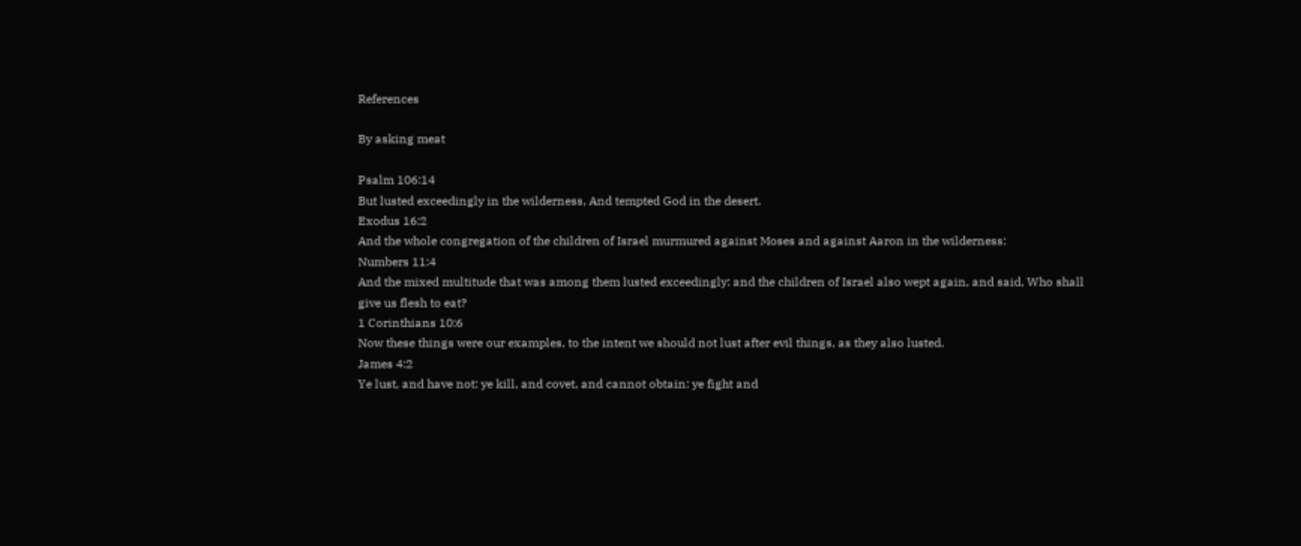References

By asking meat

Psalm 106:14
But lusted exceedingly in the wilderness, And tempted God in the desert.
Exodus 16:2
And the whole congregation of the children of Israel murmured against Moses and against Aaron in the wilderness:
Numbers 11:4
And the mixed multitude that was among them lusted exceedingly: and the children of Israel also wept again, and said, Who shall give us flesh to eat?
1 Corinthians 10:6
Now these things were our examples, to the intent we should not lust after evil things, as they also lusted.
James 4:2
Ye lust, and have not: ye kill, and covet, and cannot obtain: ye fight and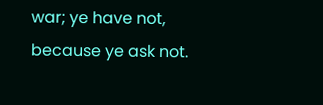war; ye have not, because ye ask not.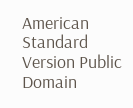American Standard Version Public Domain